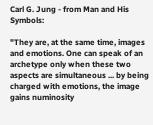Carl G. Jung - from Man and His Symbols:

"They are, at the same time, images and emotions. One can speak of an archetype only when these two aspects are simultaneous ... by being charged with emotions, the image gains numinosity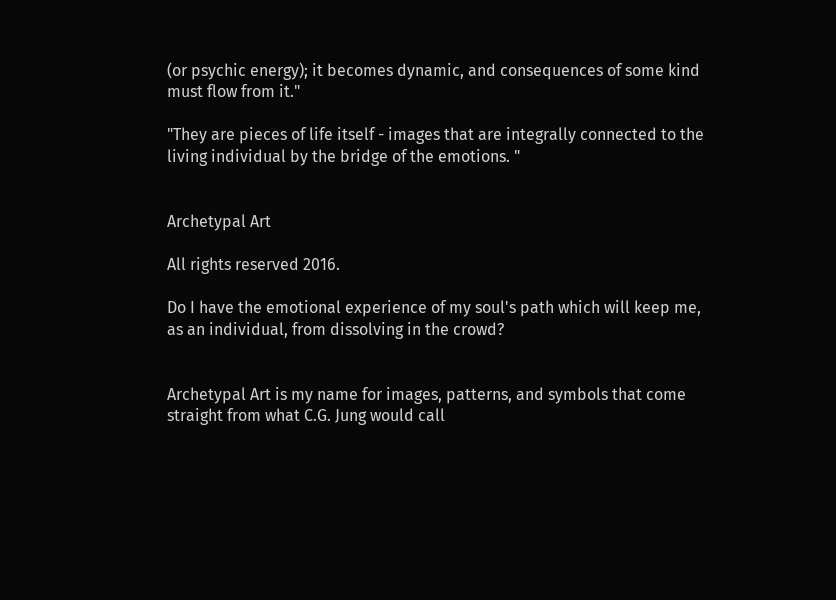(or psychic energy); it becomes dynamic, and consequences of some kind must flow from it."

"They are pieces of life itself - images that are integrally connected to the living individual by the bridge of the emotions. "


Archetypal Art

All rights reserved 2016.

Do I have the emotional experience of my soul's path which will keep me, as an individual, from dissolving in the crowd?


Archetypal Art is my name for images, patterns, and symbols that come straight from what C.G. Jung would call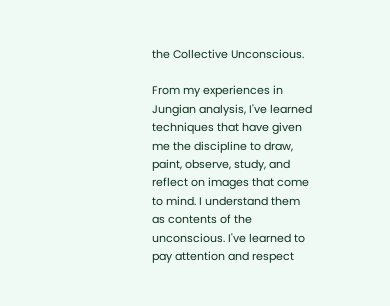the Collective Unconscious.

From my experiences in Jungian analysis, I've learned techniques that have given me the discipline to draw, paint, observe, study, and reflect on images that come to mind. I understand them as contents of the unconscious. I've learned to pay attention and respect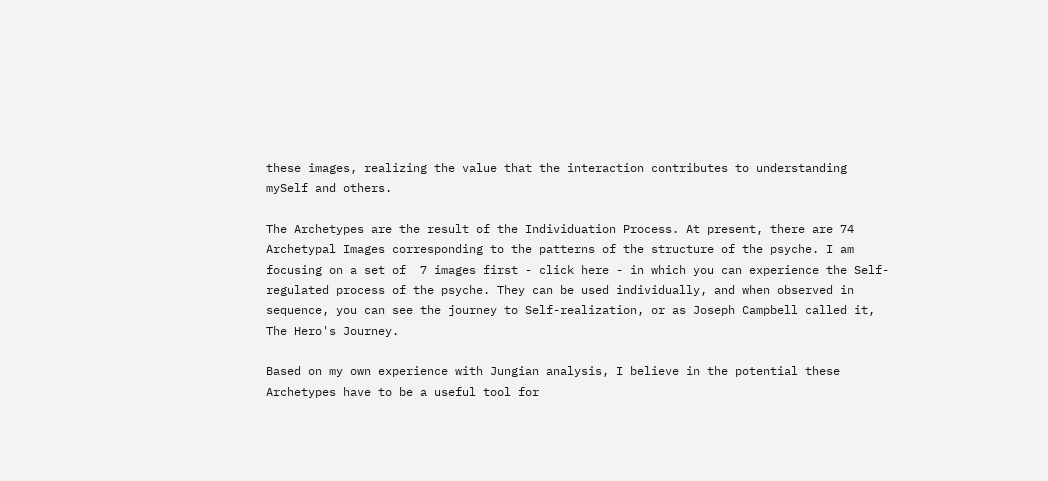these images, realizing the value that the interaction contributes to understanding mySelf and others.

The Archetypes are the result of the Individuation Process. At present, there are 74 Archetypal Images corresponding to the patterns of the structure of the psyche. I am focusing on a set of  7 images first - click here - in which you can experience the Self-regulated process of the psyche. They can be used individually, and when observed in sequence, you can see the journey to Self-realization, or as Joseph Campbell called it, The Hero's Journey.

Based on my own experience with Jungian analysis, I believe in the potential these Archetypes have to be a useful tool for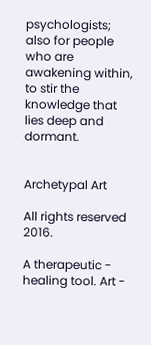psychologists; also for people who are awakening within, to stir the knowledge that lies deep and dormant.


Archetypal Art

All rights reserved 2016.

A therapeutic - healing tool. Art -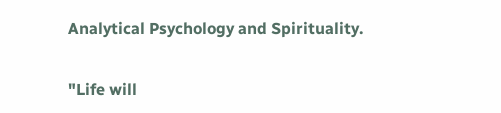Analytical Psychology and Spirituality.


"Life will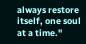always restore itself, one soul at a time."